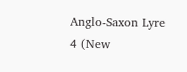Anglo-Saxon Lyre 4 (New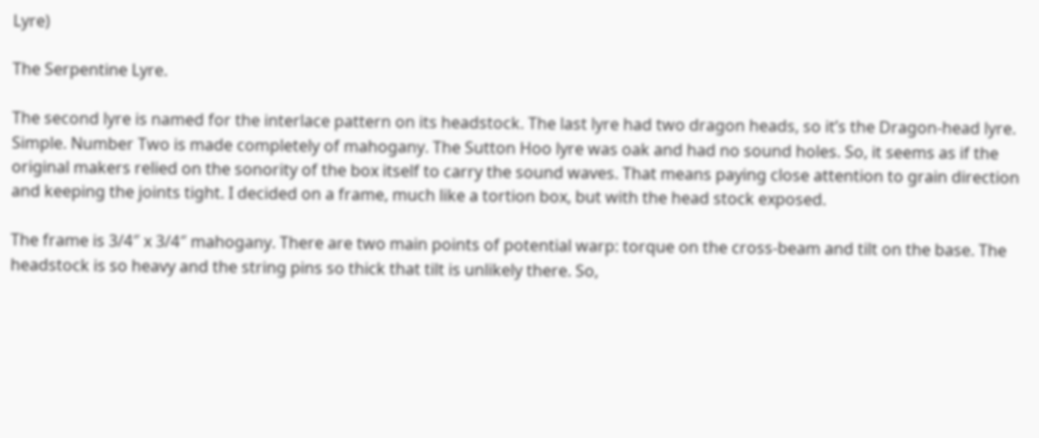Lyre)

The Serpentine Lyre.

The second lyre is named for the interlace pattern on its headstock. The last lyre had two dragon heads, so it’s the Dragon-head lyre. Simple. Number Two is made completely of mahogany. The Sutton Hoo lyre was oak and had no sound holes. So, it seems as if the original makers relied on the sonority of the box itself to carry the sound waves. That means paying close attention to grain direction and keeping the joints tight. I decided on a frame, much like a tortion box, but with the head stock exposed.

The frame is 3/4″ x 3/4″ mahogany. There are two main points of potential warp: torque on the cross-beam and tilt on the base. The headstock is so heavy and the string pins so thick that tilt is unlikely there. So,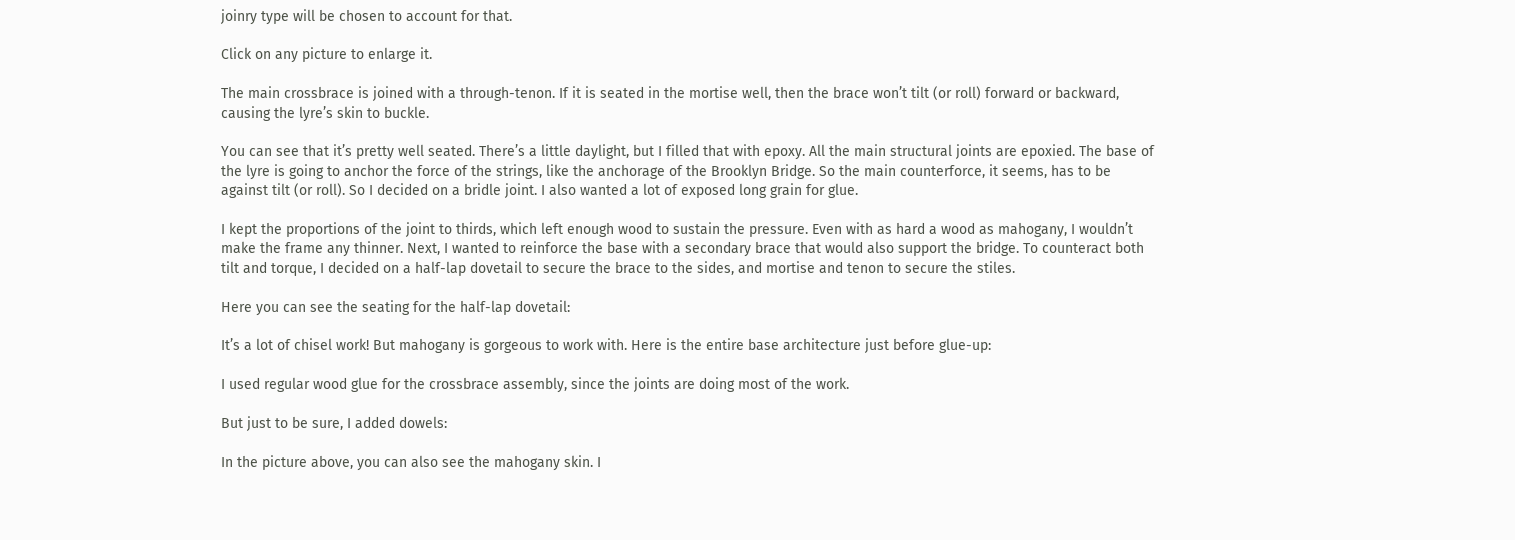joinry type will be chosen to account for that.

Click on any picture to enlarge it.

The main crossbrace is joined with a through-tenon. If it is seated in the mortise well, then the brace won’t tilt (or roll) forward or backward, causing the lyre’s skin to buckle.

You can see that it’s pretty well seated. There’s a little daylight, but I filled that with epoxy. All the main structural joints are epoxied. The base of the lyre is going to anchor the force of the strings, like the anchorage of the Brooklyn Bridge. So the main counterforce, it seems, has to be against tilt (or roll). So I decided on a bridle joint. I also wanted a lot of exposed long grain for glue.

I kept the proportions of the joint to thirds, which left enough wood to sustain the pressure. Even with as hard a wood as mahogany, I wouldn’t make the frame any thinner. Next, I wanted to reinforce the base with a secondary brace that would also support the bridge. To counteract both tilt and torque, I decided on a half-lap dovetail to secure the brace to the sides, and mortise and tenon to secure the stiles.

Here you can see the seating for the half-lap dovetail:

It’s a lot of chisel work! But mahogany is gorgeous to work with. Here is the entire base architecture just before glue-up:

I used regular wood glue for the crossbrace assembly, since the joints are doing most of the work.

But just to be sure, I added dowels:

In the picture above, you can also see the mahogany skin. I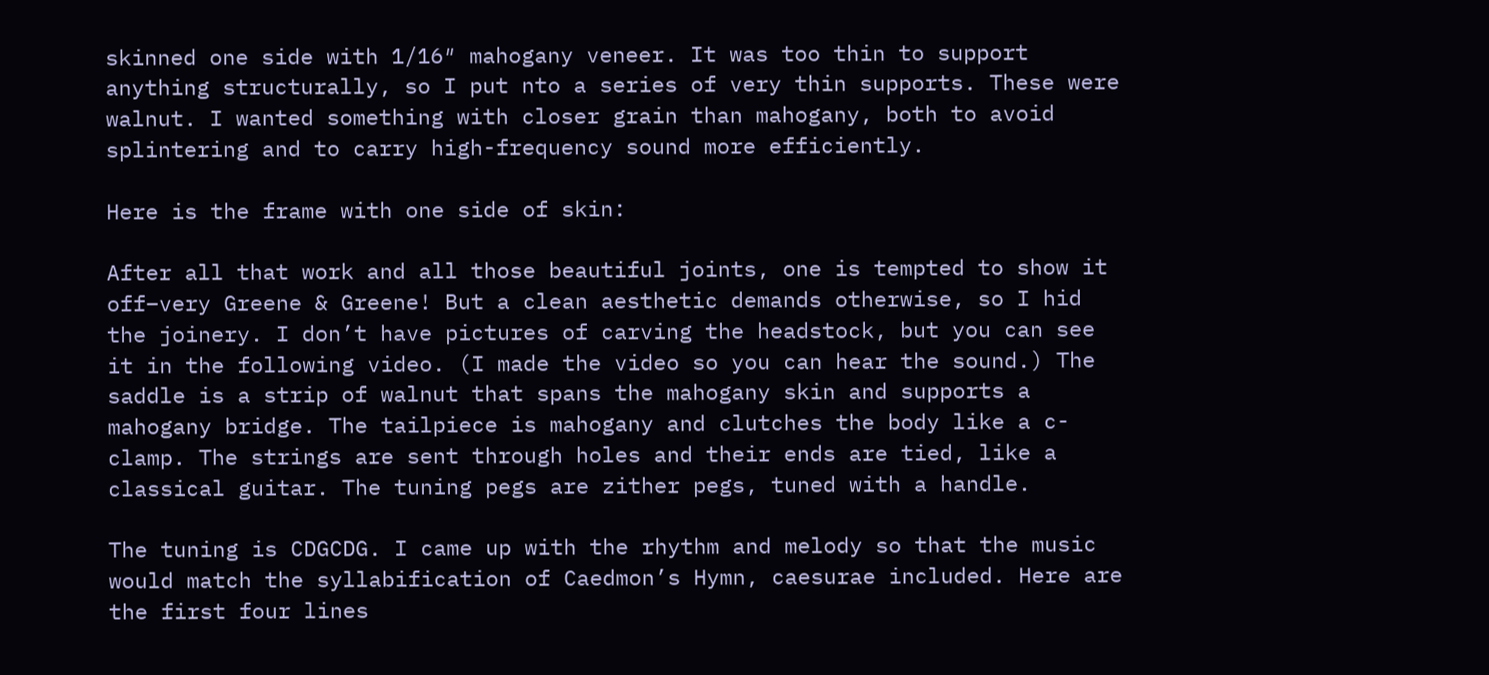skinned one side with 1/16″ mahogany veneer. It was too thin to support anything structurally, so I put nto a series of very thin supports. These were walnut. I wanted something with closer grain than mahogany, both to avoid splintering and to carry high-frequency sound more efficiently.

Here is the frame with one side of skin:

After all that work and all those beautiful joints, one is tempted to show it off–very Greene & Greene! But a clean aesthetic demands otherwise, so I hid the joinery. I don’t have pictures of carving the headstock, but you can see it in the following video. (I made the video so you can hear the sound.) The saddle is a strip of walnut that spans the mahogany skin and supports a mahogany bridge. The tailpiece is mahogany and clutches the body like a c-clamp. The strings are sent through holes and their ends are tied, like a classical guitar. The tuning pegs are zither pegs, tuned with a handle.

The tuning is CDGCDG. I came up with the rhythm and melody so that the music would match the syllabification of Caedmon’s Hymn, caesurae included. Here are the first four lines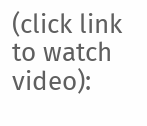(click link to watch video):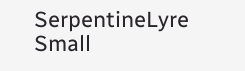SerpentineLyre Small